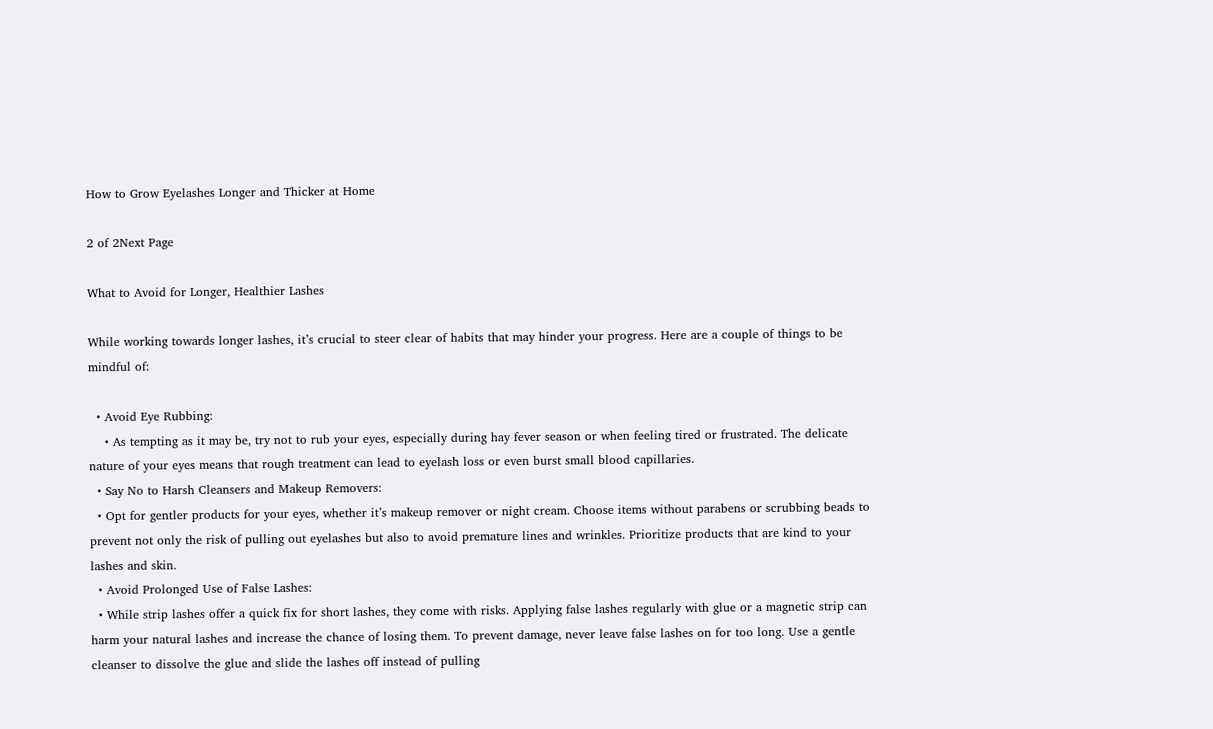How to Grow Eyelashes Longer and Thicker at Home

2 of 2Next Page

What to Avoid for Longer, Healthier Lashes

While working towards longer lashes, it’s crucial to steer clear of habits that may hinder your progress. Here are a couple of things to be mindful of:

  • Avoid Eye Rubbing:
    • As tempting as it may be, try not to rub your eyes, especially during hay fever season or when feeling tired or frustrated. The delicate nature of your eyes means that rough treatment can lead to eyelash loss or even burst small blood capillaries.
  • Say No to Harsh Cleansers and Makeup Removers:
  • Opt for gentler products for your eyes, whether it’s makeup remover or night cream. Choose items without parabens or scrubbing beads to prevent not only the risk of pulling out eyelashes but also to avoid premature lines and wrinkles. Prioritize products that are kind to your lashes and skin.
  • Avoid Prolonged Use of False Lashes:
  • While strip lashes offer a quick fix for short lashes, they come with risks. Applying false lashes regularly with glue or a magnetic strip can harm your natural lashes and increase the chance of losing them. To prevent damage, never leave false lashes on for too long. Use a gentle cleanser to dissolve the glue and slide the lashes off instead of pulling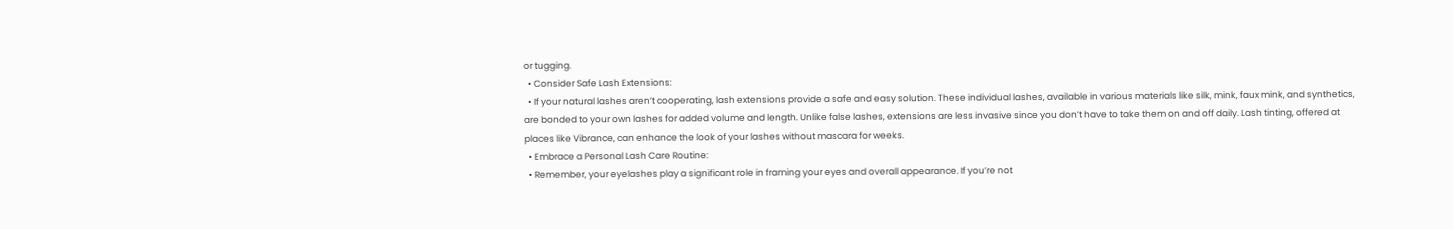or tugging.
  • Consider Safe Lash Extensions:
  • If your natural lashes aren’t cooperating, lash extensions provide a safe and easy solution. These individual lashes, available in various materials like silk, mink, faux mink, and synthetics, are bonded to your own lashes for added volume and length. Unlike false lashes, extensions are less invasive since you don’t have to take them on and off daily. Lash tinting, offered at places like Vibrance, can enhance the look of your lashes without mascara for weeks.
  • Embrace a Personal Lash Care Routine:
  • Remember, your eyelashes play a significant role in framing your eyes and overall appearance. If you’re not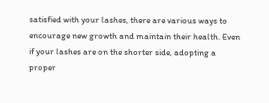satisfied with your lashes, there are various ways to encourage new growth and maintain their health. Even if your lashes are on the shorter side, adopting a proper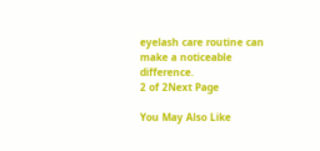eyelash care routine can make a noticeable difference.
2 of 2Next Page

You May Also Like